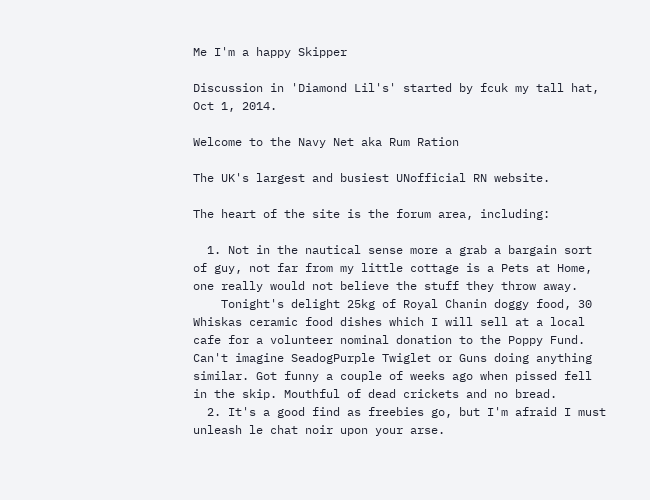Me I'm a happy Skipper

Discussion in 'Diamond Lil's' started by fcuk my tall hat, Oct 1, 2014.

Welcome to the Navy Net aka Rum Ration

The UK's largest and busiest UNofficial RN website.

The heart of the site is the forum area, including:

  1. Not in the nautical sense more a grab a bargain sort of guy, not far from my little cottage is a Pets at Home, one really would not believe the stuff they throw away.
    Tonight's delight 25kg of Royal Chanin doggy food, 30 Whiskas ceramic food dishes which I will sell at a local cafe for a volunteer nominal donation to the Poppy Fund. Can't imagine SeadogPurple Twiglet or Guns doing anything similar. Got funny a couple of weeks ago when pissed fell in the skip. Mouthful of dead crickets and no bread.
  2. It's a good find as freebies go, but I'm afraid I must unleash le chat noir upon your arse.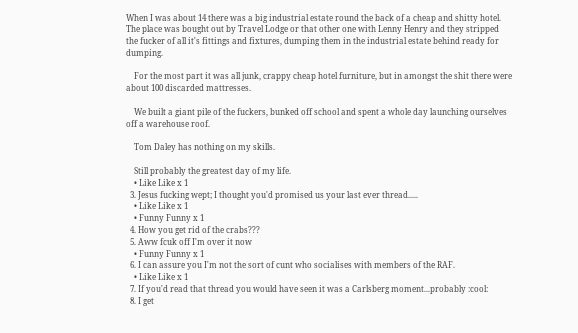When I was about 14 there was a big industrial estate round the back of a cheap and shitty hotel. The place was bought out by Travel Lodge or that other one with Lenny Henry and they stripped the fucker of all it's fittings and fixtures, dumping them in the industrial estate behind ready for dumping.

    For the most part it was all junk, crappy cheap hotel furniture, but in amongst the shit there were about 100 discarded mattresses.

    We built a giant pile of the fuckers, bunked off school and spent a whole day launching ourselves off a warehouse roof.

    Tom Daley has nothing on my skills.

    Still probably the greatest day of my life.
    • Like Like x 1
  3. Jesus fucking wept; I thought you'd promised us your last ever thread.....
    • Like Like x 1
    • Funny Funny x 1
  4. How you get rid of the crabs???
  5. Aww fcuk off I'm over it now
    • Funny Funny x 1
  6. I can assure you I'm not the sort of cunt who socialises with members of the RAF.
    • Like Like x 1
  7. If you'd read that thread you would have seen it was a Carlsberg moment...probably :cool:
  8. I get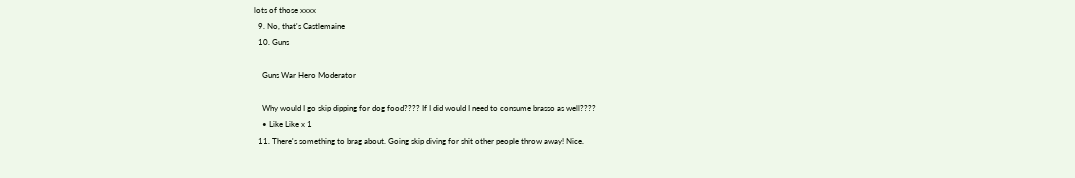lots of those xxxx
  9. No, that's Castlemaine
  10. Guns

    Guns War Hero Moderator

    Why would I go skip dipping for dog food???? If I did would I need to consume brasso as well????
    • Like Like x 1
  11. There's something to brag about. Going skip diving for shit other people throw away! Nice.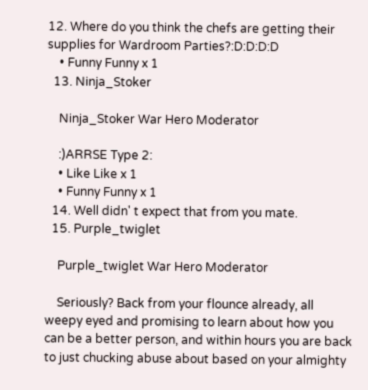12. Where do you think the chefs are getting their supplies for Wardroom Parties?:D:D:D:D
    • Funny Funny x 1
  13. Ninja_Stoker

    Ninja_Stoker War Hero Moderator

    :)ARRSE Type 2:
    • Like Like x 1
    • Funny Funny x 1
  14. Well didn' t expect that from you mate.
  15. Purple_twiglet

    Purple_twiglet War Hero Moderator

    Seriously? Back from your flounce already, all weepy eyed and promising to learn about how you can be a better person, and within hours you are back to just chucking abuse about based on your almighty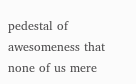pedestal of awesomeness that none of us mere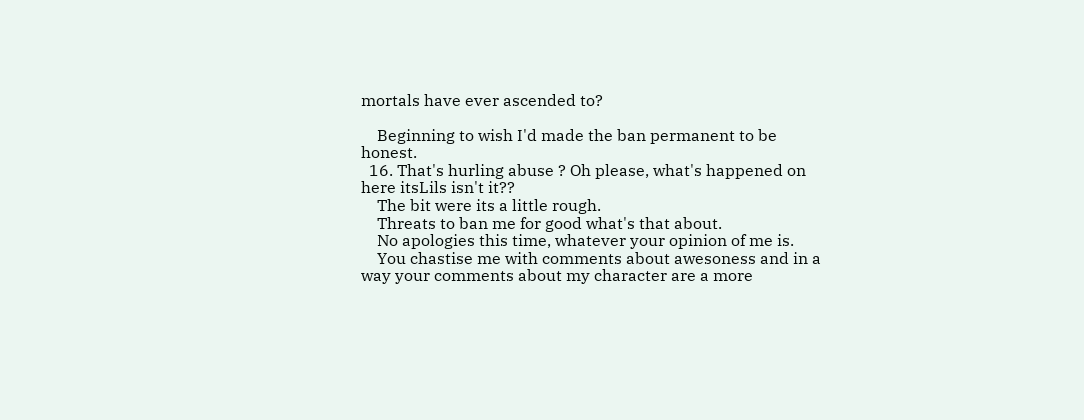mortals have ever ascended to?

    Beginning to wish I'd made the ban permanent to be honest.
  16. That's hurling abuse ? Oh please, what's happened on here itsLils isn't it??
    The bit were its a little rough.
    Threats to ban me for good what's that about.
    No apologies this time, whatever your opinion of me is.
    You chastise me with comments about awesoness and in a way your comments about my character are a more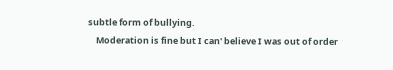subtle form of bullying.
    Moderation is fine but I can' believe I was out of order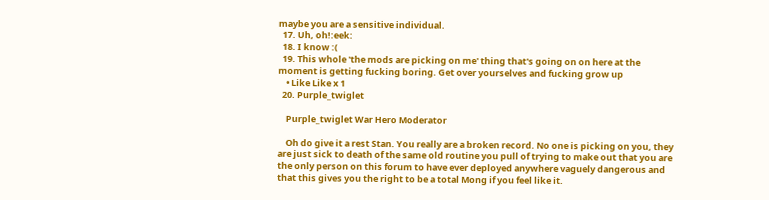maybe you are a sensitive individual.
  17. Uh, oh!:eek:
  18. I know :(
  19. This whole 'the mods are picking on me' thing that's going on on here at the moment is getting fucking boring. Get over yourselves and fucking grow up
    • Like Like x 1
  20. Purple_twiglet

    Purple_twiglet War Hero Moderator

    Oh do give it a rest Stan. You really are a broken record. No one is picking on you, they are just sick to death of the same old routine you pull of trying to make out that you are the only person on this forum to have ever deployed anywhere vaguely dangerous and that this gives you the right to be a total Mong if you feel like it.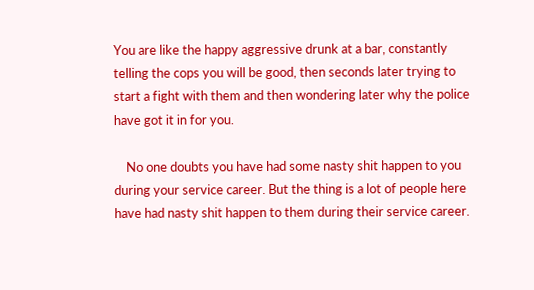You are like the happy aggressive drunk at a bar, constantly telling the cops you will be good, then seconds later trying to start a fight with them and then wondering later why the police have got it in for you.

    No one doubts you have had some nasty shit happen to you during your service career. But the thing is a lot of people here have had nasty shit happen to them during their service career.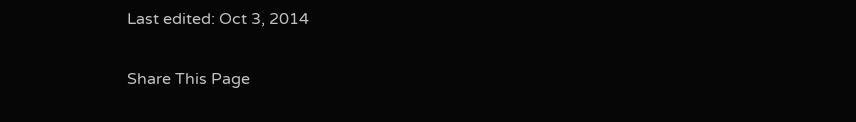Last edited: Oct 3, 2014

Share This Page